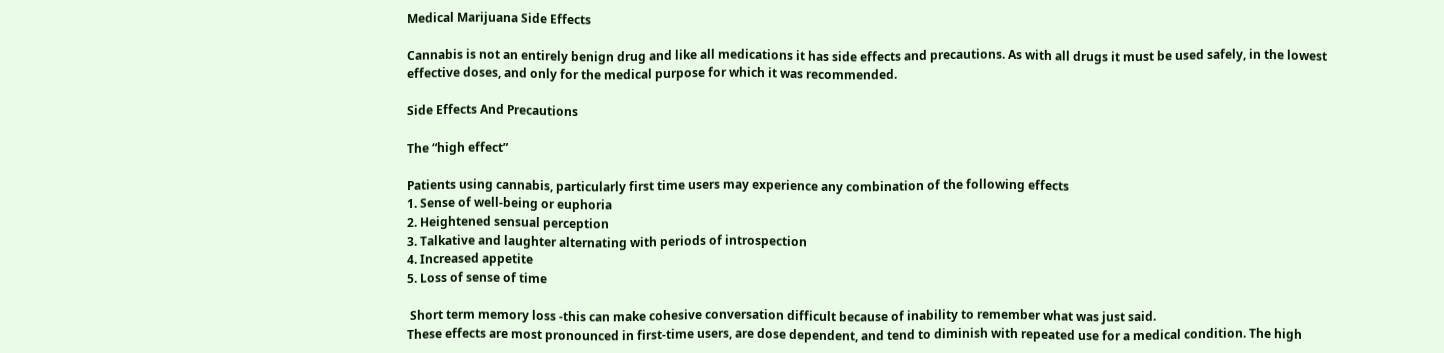Medical Marijuana Side Effects

Cannabis is not an entirely benign drug and like all medications it has side effects and precautions. As with all drugs it must be used safely, in the lowest effective doses, and only for the medical purpose for which it was recommended.

Side Effects And Precautions

The “high effect”

Patients using cannabis, particularly first time users may experience any combination of the following effects
1. Sense of well-being or euphoria
2. Heightened sensual perception
3. Talkative and laughter alternating with periods of introspection
4. Increased appetite
5. Loss of sense of time

 Short term memory loss -this can make cohesive conversation difficult because of inability to remember what was just said.
These effects are most pronounced in first-time users, are dose dependent, and tend to diminish with repeated use for a medical condition. The high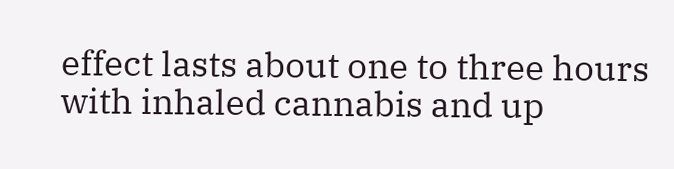effect lasts about one to three hours with inhaled cannabis and up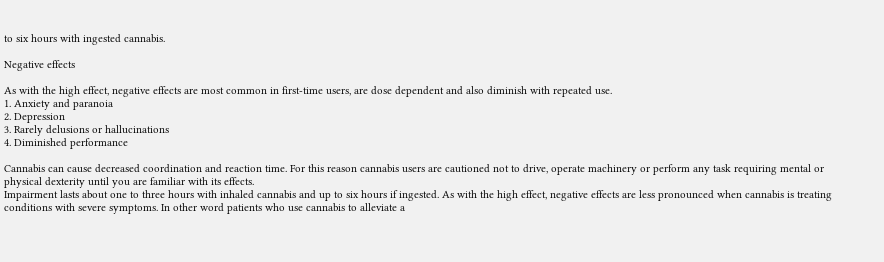to six hours with ingested cannabis.

Negative effects

As with the high effect, negative effects are most common in first-time users, are dose dependent and also diminish with repeated use.
1. Anxiety and paranoia
2. Depression
3. Rarely delusions or hallucinations
4. Diminished performance

Cannabis can cause decreased coordination and reaction time. For this reason cannabis users are cautioned not to drive, operate machinery or perform any task requiring mental or physical dexterity until you are familiar with its effects.
Impairment lasts about one to three hours with inhaled cannabis and up to six hours if ingested. As with the high effect, negative effects are less pronounced when cannabis is treating conditions with severe symptoms. In other word patients who use cannabis to alleviate a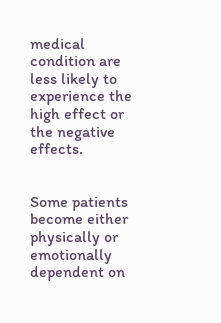medical condition are less likely to experience the high effect or the negative effects.


Some patients become either  physically or emotionally  dependent on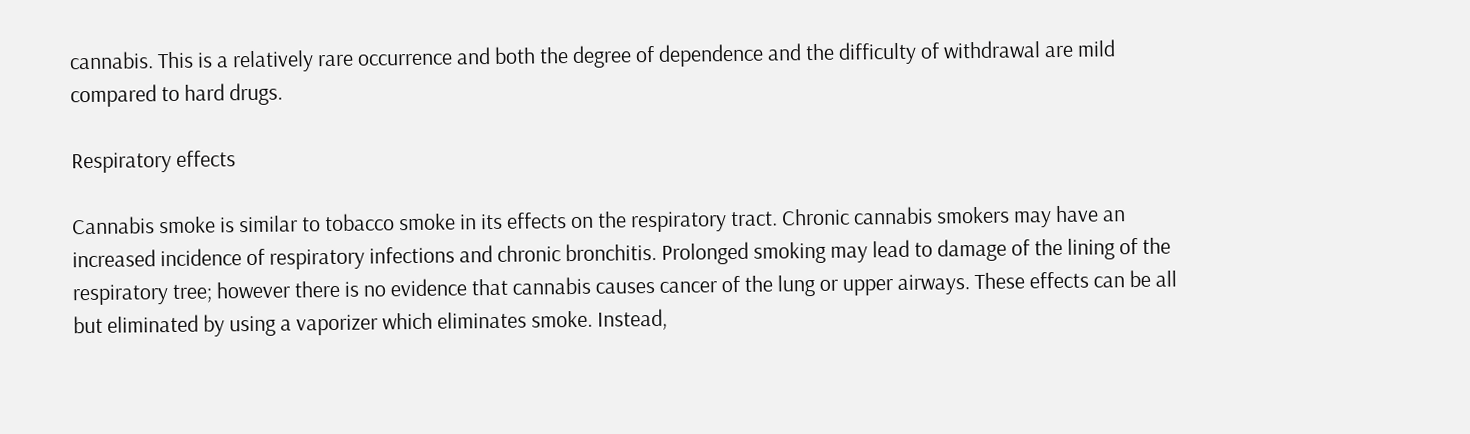cannabis. This is a relatively rare occurrence and both the degree of dependence and the difficulty of withdrawal are mild compared to hard drugs.

Respiratory effects

Cannabis smoke is similar to tobacco smoke in its effects on the respiratory tract. Chronic cannabis smokers may have an increased incidence of respiratory infections and chronic bronchitis. Prolonged smoking may lead to damage of the lining of the respiratory tree; however there is no evidence that cannabis causes cancer of the lung or upper airways. These effects can be all but eliminated by using a vaporizer which eliminates smoke. Instead,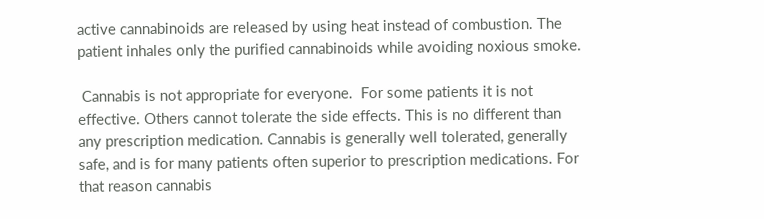active cannabinoids are released by using heat instead of combustion. The patient inhales only the purified cannabinoids while avoiding noxious smoke.

 Cannabis is not appropriate for everyone.  For some patients it is not effective. Others cannot tolerate the side effects. This is no different than any prescription medication. Cannabis is generally well tolerated, generally safe, and is for many patients often superior to prescription medications. For that reason cannabis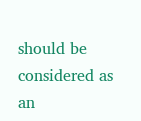should be considered as an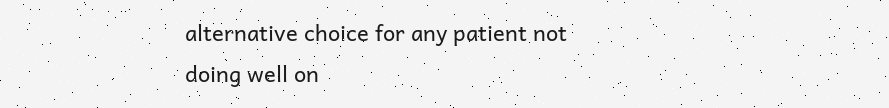alternative choice for any patient not doing well on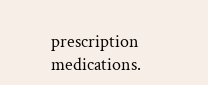prescription medications.